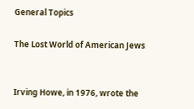General Topics

The Lost World of American Jews


Irving Howe, in 1976, wrote the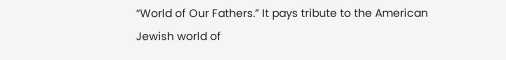“World of Our Fathers.” It pays tribute to the American Jewish world of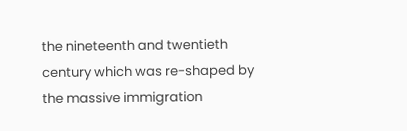the nineteenth and twentieth century which was re-shaped by the massive immigration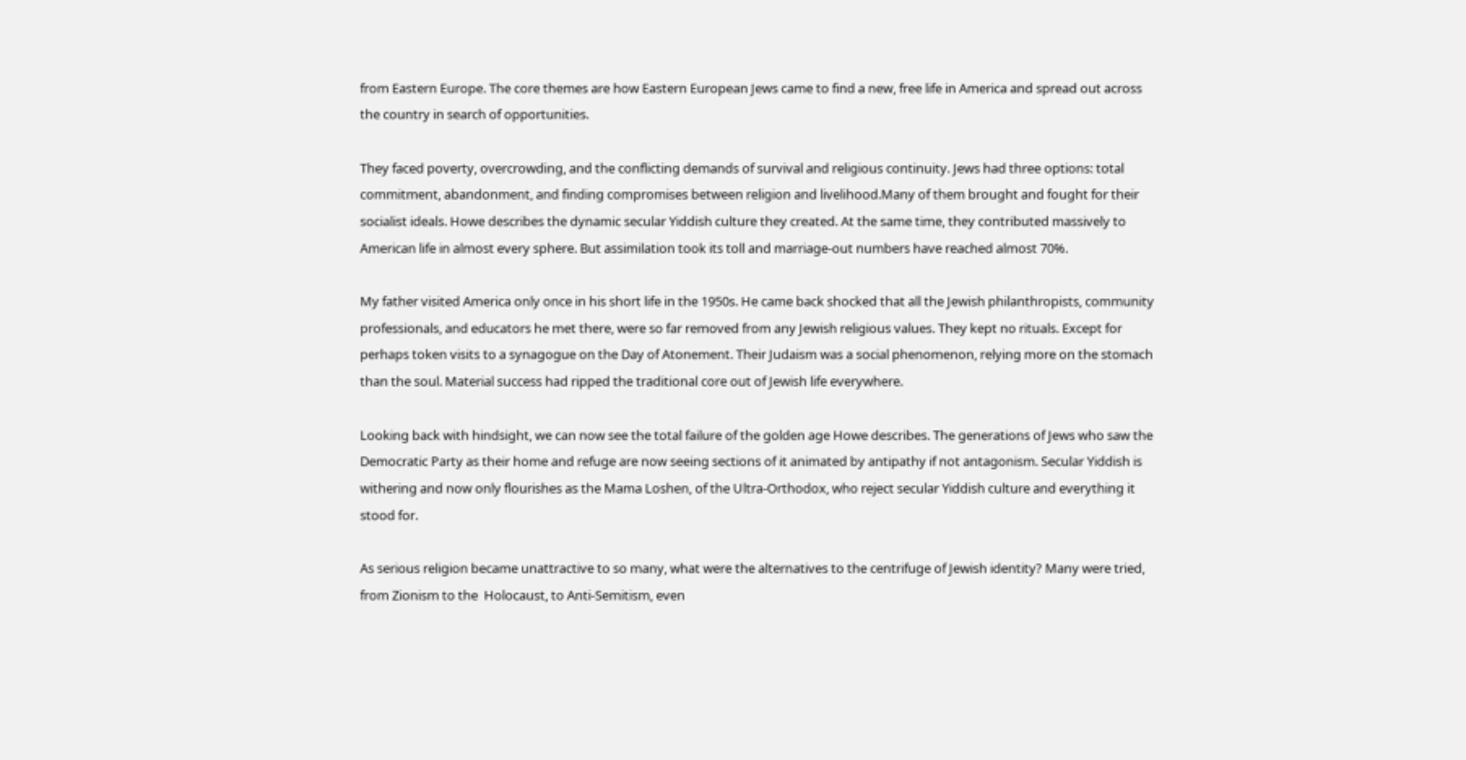from Eastern Europe. The core themes are how Eastern European Jews came to find a new, free life in America and spread out across the country in search of opportunities.

They faced poverty, overcrowding, and the conflicting demands of survival and religious continuity. Jews had three options: total commitment, abandonment, and finding compromises between religion and livelihood.Many of them brought and fought for their socialist ideals. Howe describes the dynamic secular Yiddish culture they created. At the same time, they contributed massively to American life in almost every sphere. But assimilation took its toll and marriage-out numbers have reached almost 70%.

My father visited America only once in his short life in the 1950s. He came back shocked that all the Jewish philanthropists, community professionals, and educators he met there, were so far removed from any Jewish religious values. They kept no rituals. Except for perhaps token visits to a synagogue on the Day of Atonement. Their Judaism was a social phenomenon, relying more on the stomach than the soul. Material success had ripped the traditional core out of Jewish life everywhere.

Looking back with hindsight, we can now see the total failure of the golden age Howe describes. The generations of Jews who saw the Democratic Party as their home and refuge are now seeing sections of it animated by antipathy if not antagonism. Secular Yiddish is withering and now only flourishes as the Mama Loshen, of the Ultra-Orthodox, who reject secular Yiddish culture and everything it stood for.

As serious religion became unattractive to so many, what were the alternatives to the centrifuge of Jewish identity? Many were tried, from Zionism to the  Holocaust, to Anti-Semitism, even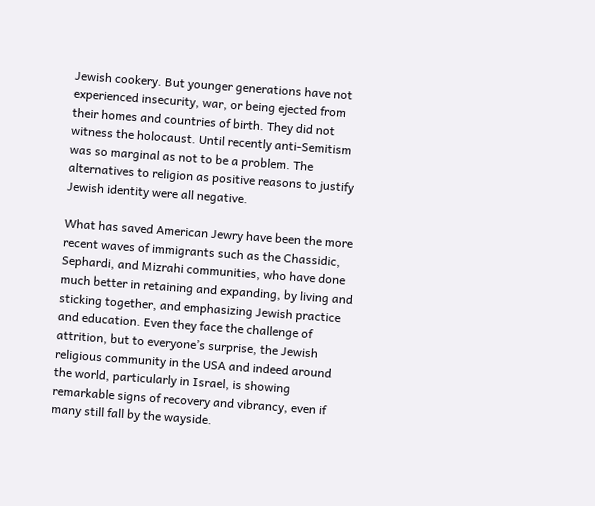Jewish cookery. But younger generations have not experienced insecurity, war, or being ejected from their homes and countries of birth. They did not witness the holocaust. Until recently anti-Semitism was so marginal as not to be a problem. The alternatives to religion as positive reasons to justify Jewish identity were all negative.

What has saved American Jewry have been the more recent waves of immigrants such as the Chassidic, Sephardi, and Mizrahi communities, who have done much better in retaining and expanding, by living and sticking together, and emphasizing Jewish practice and education. Even they face the challenge of attrition, but to everyone’s surprise, the Jewish religious community in the USA and indeed around the world, particularly in Israel, is showing remarkable signs of recovery and vibrancy, even if many still fall by the wayside.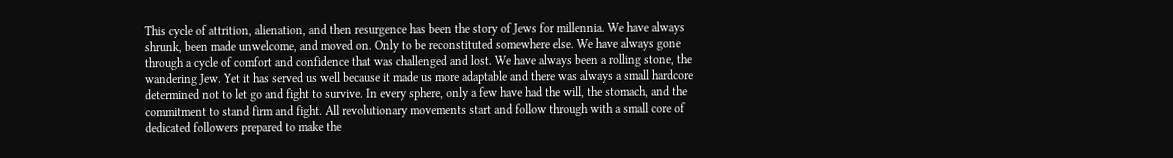This cycle of attrition, alienation, and then resurgence has been the story of Jews for millennia. We have always shrunk, been made unwelcome, and moved on. Only to be reconstituted somewhere else. We have always gone through a cycle of comfort and confidence that was challenged and lost. We have always been a rolling stone, the wandering Jew. Yet it has served us well because it made us more adaptable and there was always a small hardcore determined not to let go and fight to survive. In every sphere, only a few have had the will, the stomach, and the commitment to stand firm and fight. All revolutionary movements start and follow through with a small core of dedicated followers prepared to make the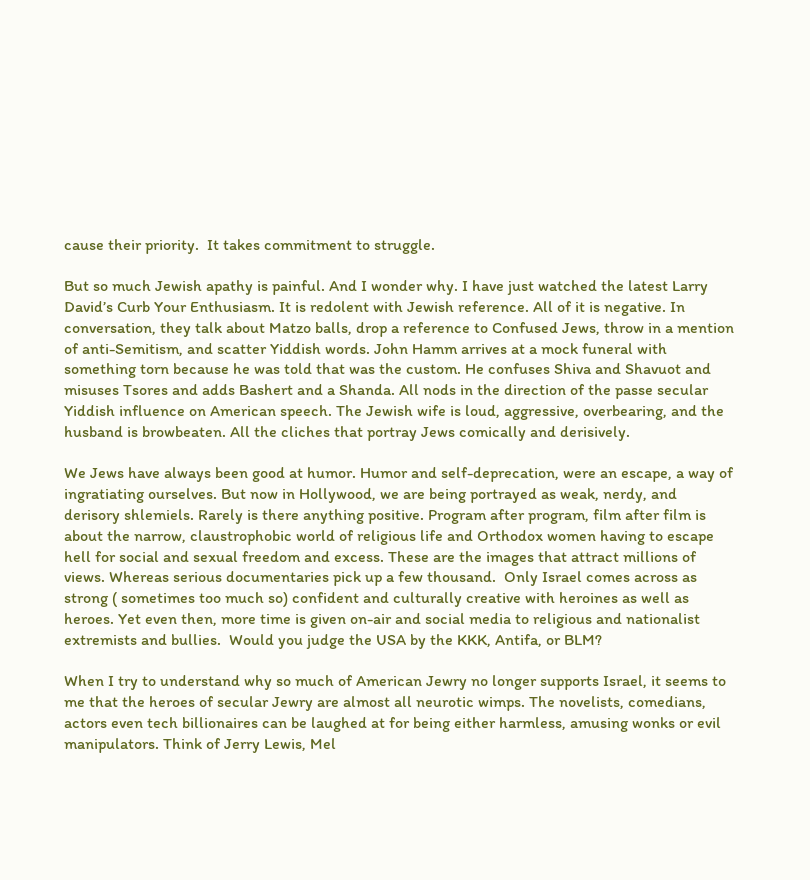cause their priority.  It takes commitment to struggle.

But so much Jewish apathy is painful. And I wonder why. I have just watched the latest Larry David’s Curb Your Enthusiasm. It is redolent with Jewish reference. All of it is negative. In conversation, they talk about Matzo balls, drop a reference to Confused Jews, throw in a mention of anti-Semitism, and scatter Yiddish words. John Hamm arrives at a mock funeral with something torn because he was told that was the custom. He confuses Shiva and Shavuot and misuses Tsores and adds Bashert and a Shanda. All nods in the direction of the passe secular Yiddish influence on American speech. The Jewish wife is loud, aggressive, overbearing, and the husband is browbeaten. All the cliches that portray Jews comically and derisively.

We Jews have always been good at humor. Humor and self-deprecation, were an escape, a way of ingratiating ourselves. But now in Hollywood, we are being portrayed as weak, nerdy, and derisory shlemiels. Rarely is there anything positive. Program after program, film after film is about the narrow, claustrophobic world of religious life and Orthodox women having to escape hell for social and sexual freedom and excess. These are the images that attract millions of views. Whereas serious documentaries pick up a few thousand.  Only Israel comes across as strong ( sometimes too much so) confident and culturally creative with heroines as well as heroes. Yet even then, more time is given on-air and social media to religious and nationalist extremists and bullies.  Would you judge the USA by the KKK, Antifa, or BLM?

When I try to understand why so much of American Jewry no longer supports Israel, it seems to me that the heroes of secular Jewry are almost all neurotic wimps. The novelists, comedians, actors even tech billionaires can be laughed at for being either harmless, amusing wonks or evil manipulators. Think of Jerry Lewis, Mel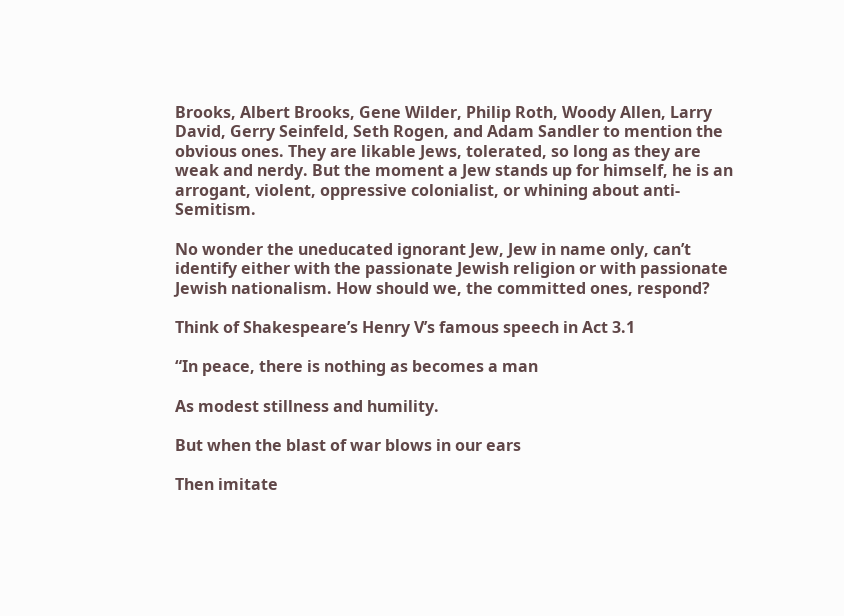Brooks, Albert Brooks, Gene Wilder, Philip Roth, Woody Allen, Larry David, Gerry Seinfeld, Seth Rogen, and Adam Sandler to mention the obvious ones. They are likable Jews, tolerated, so long as they are weak and nerdy. But the moment a Jew stands up for himself, he is an arrogant, violent, oppressive colonialist, or whining about anti-Semitism.

No wonder the uneducated ignorant Jew, Jew in name only, can’t identify either with the passionate Jewish religion or with passionate Jewish nationalism. How should we, the committed ones, respond?

Think of Shakespeare’s Henry V’s famous speech in Act 3.1

“In peace, there is nothing as becomes a man

As modest stillness and humility.

But when the blast of war blows in our ears

Then imitate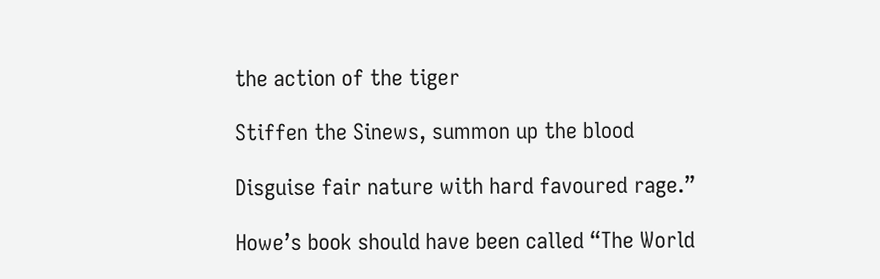the action of the tiger

Stiffen the Sinews, summon up the blood

Disguise fair nature with hard favoured rage.”

Howe’s book should have been called “The World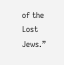of the Lost Jews.”